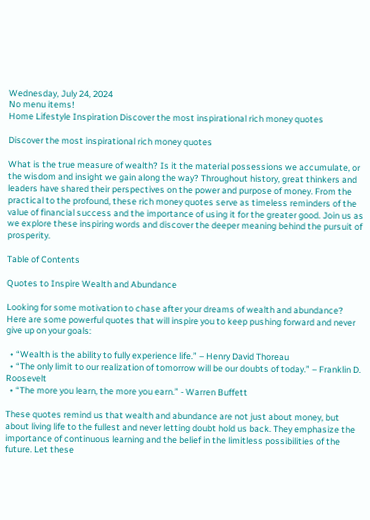Wednesday, July 24, 2024
No menu items!
Home Lifestyle Inspiration Discover the most inspirational rich money quotes

Discover the most inspirational rich money quotes

What is the true measure of wealth? Is it the material possessions we accumulate, or the wisdom and insight we gain along the way? Throughout history, great thinkers and leaders have shared their perspectives on the power and purpose of money. From the practical to the profound, these rich money quotes serve as timeless reminders of the value of financial success and the importance of using it for the greater good. Join us as we explore these inspiring words and discover the deeper meaning behind the pursuit of prosperity.

Table of Contents

Quotes to Inspire Wealth and Abundance

Looking for some motivation to chase after your dreams of wealth and abundance? Here are some powerful quotes that will inspire you to keep pushing forward and never give up on your goals:

  • “Wealth is the ability to fully experience life.” – Henry David Thoreau
  • “The only limit to our realization of tomorrow will be our doubts of today.” – Franklin D. Roosevelt
  • “The more you learn, the more you earn.” - Warren Buffett

These quotes remind us that wealth and abundance are not just about money, but about living life to the fullest and never letting doubt hold us back. They emphasize the importance of continuous learning and the belief in the limitless possibilities of the future. Let these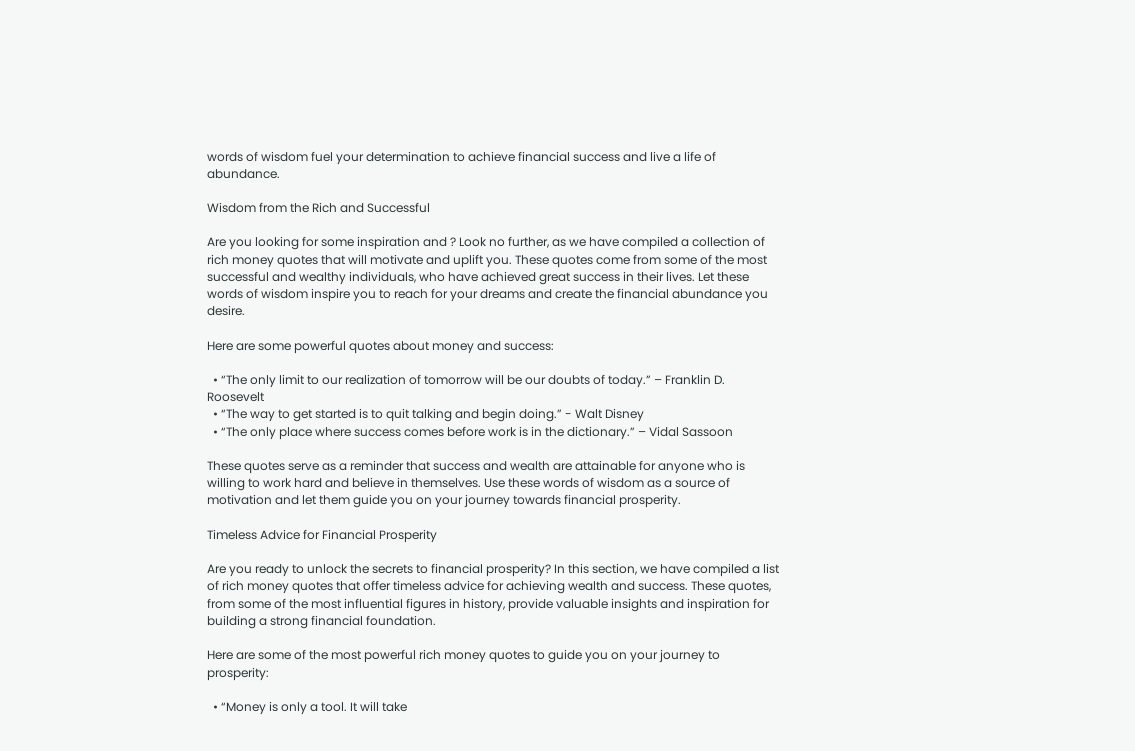words of wisdom fuel your determination to achieve financial success and live a life of abundance.

Wisdom from the Rich and Successful

Are you looking for some inspiration and ? Look no further, as we have compiled a collection of rich money quotes that will motivate and uplift you. These quotes come from some of the most successful and wealthy individuals, who have achieved great success in their lives. Let these words of wisdom inspire you to reach for your dreams and create the financial abundance you desire.

Here are some powerful quotes about money and success:

  • “The only limit to our realization of tomorrow will be our doubts of today.” – Franklin D. Roosevelt
  • “The way to get started is to quit talking and begin doing.” - Walt Disney
  • “The only place where success comes before work is in the dictionary.” – Vidal Sassoon

These quotes serve as a reminder that success and wealth are attainable for anyone who is willing to work hard and believe in themselves. Use these words of wisdom as a source of motivation and let them guide you on your journey towards financial prosperity.

Timeless Advice for Financial Prosperity

Are you ready to unlock the secrets to financial prosperity? In this section, we have compiled a list of rich money quotes that offer timeless advice for achieving wealth and success. These quotes, from some of the most influential figures in history, provide valuable insights and inspiration for building a strong financial foundation.

Here are some of the most powerful rich money quotes to guide you on your journey to prosperity:

  • “Money is only a tool. It will take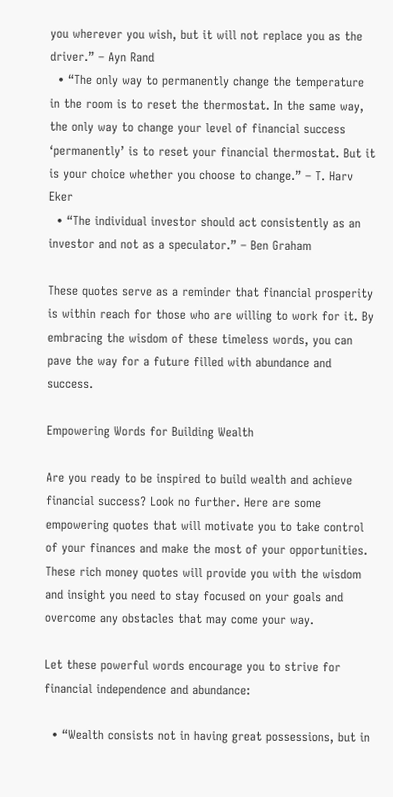you wherever you wish, but it will not replace you as the driver.” – Ayn Rand
  • “The only way to permanently change the temperature in the room is to reset the thermostat. In the same way, the only way to change your level of financial success ‘permanently’ is to reset your financial thermostat. But it is your choice whether you choose to change.” – T. Harv Eker
  • “The individual investor should act consistently as an investor and not as a speculator.” – Ben Graham

These quotes serve as a reminder that financial prosperity is within reach for those who are willing to work for it. By embracing the wisdom of these timeless words, you can pave the way for a future filled with abundance and success.

Empowering Words for Building Wealth

Are you ready to be inspired to build wealth and achieve financial success? Look no further. Here are some empowering quotes that will motivate you to take control of your finances and make the most of your opportunities. These rich money quotes will provide you with the wisdom and insight you need to stay focused on your goals and overcome any obstacles that may come your way.

Let these powerful words encourage you to strive for financial independence and abundance:

  • “Wealth consists not in having great possessions, but in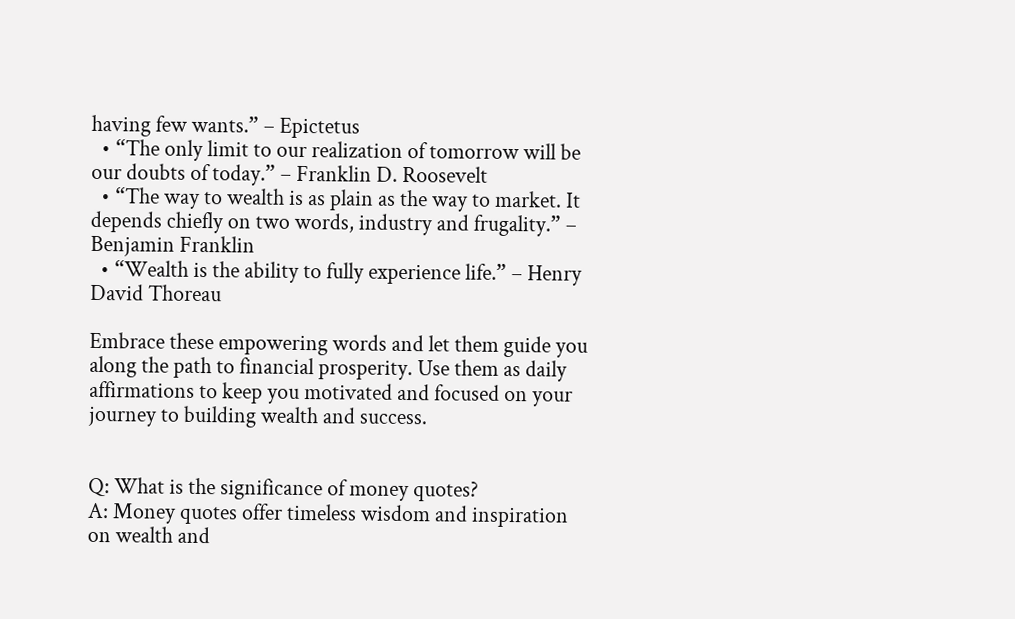having few wants.” – Epictetus
  • “The only limit to our realization of tomorrow will be our doubts of today.” – Franklin D. Roosevelt
  • “The way to wealth is as plain as the way to market. It depends chiefly on two words, industry and frugality.” – Benjamin Franklin
  • “Wealth is the ability to fully experience life.” – Henry David Thoreau

Embrace these empowering words and let them guide you along the path to financial prosperity. Use them as daily affirmations to keep you motivated and focused on your journey to building wealth and success.


Q: What is the significance of money quotes?
A: Money quotes offer timeless wisdom and inspiration on wealth and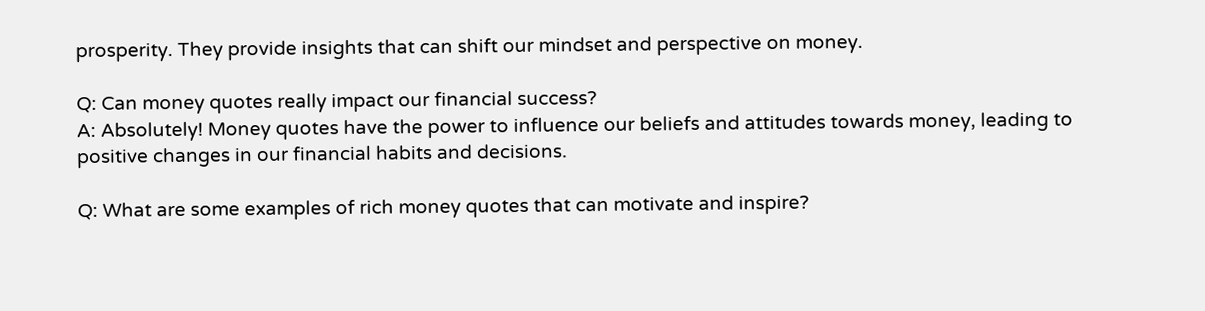prosperity. They provide insights that can shift our mindset and perspective on money.

Q: Can money quotes really impact our financial success?
A: Absolutely! Money quotes have the power to influence our beliefs and attitudes towards money, leading to positive changes in our financial habits and decisions.

Q: What are some examples of rich money quotes that can motivate and inspire?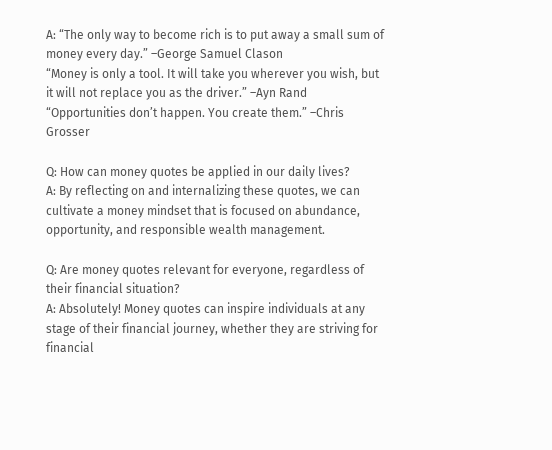A: “The only way to become rich is to put away a small sum of money every day.” –George Samuel Clason
“Money is only a tool. It will take you wherever you wish, but it will not replace you as the driver.” –Ayn Rand
“Opportunities don’t happen. You create them.” –Chris Grosser

Q: How can money quotes be applied in our daily lives?
A: By reflecting on and internalizing these quotes, we can cultivate a money mindset that is focused on abundance, opportunity, and responsible wealth management.

Q: Are money quotes relevant for everyone, regardless of their financial situation?
A: Absolutely! Money quotes can inspire individuals at any stage of their financial journey, whether they are striving for financial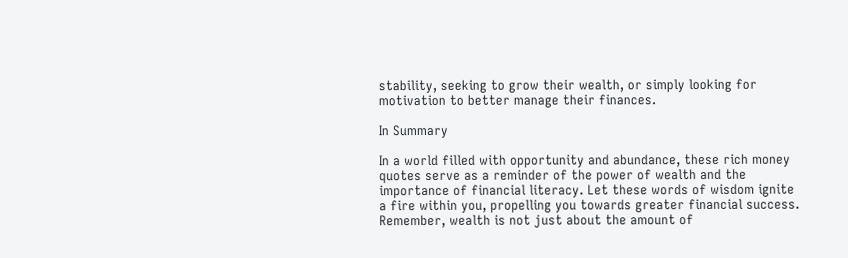stability, seeking to grow their wealth, or simply looking for motivation to better manage their finances.

In Summary

In a world filled with opportunity and abundance, these rich money quotes serve as a reminder of the power of wealth and the importance of financial literacy. Let these words of wisdom ignite a fire within you, propelling you towards greater financial success. Remember, wealth is not just about the amount of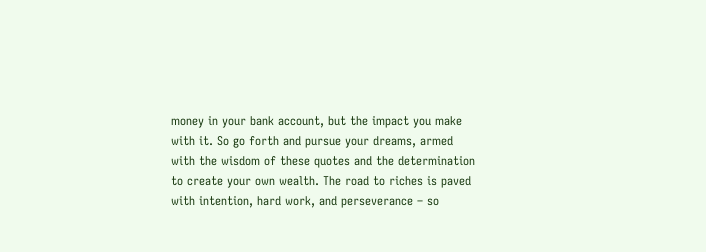money in your bank account, but the impact you make with it. So go forth and pursue your dreams, armed with the wisdom of these quotes and the determination to create your own wealth. The road to riches is paved with intention, hard work, and perseverance – so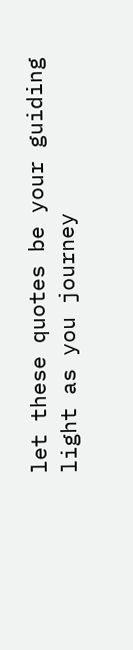let these quotes be your guiding light as you journey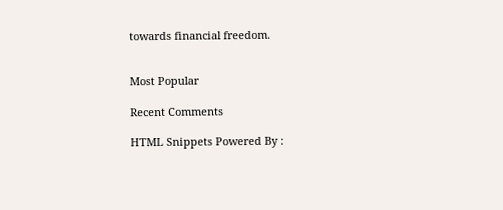towards financial freedom.


Most Popular

Recent Comments

HTML Snippets Powered By :